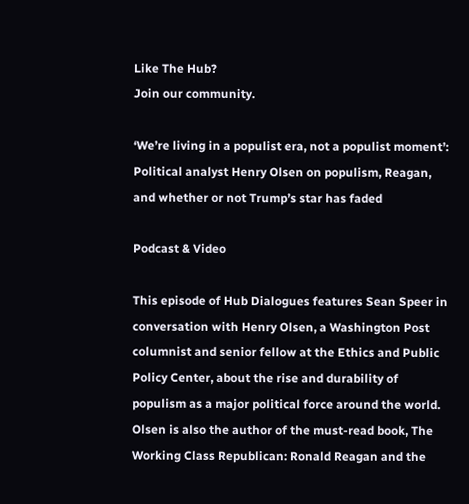Like The Hub?
Join our community.

‘We’re living in a populist era, not a populist moment’: Political analyst Henry Olsen on populism, Reagan, and whether or not Trump’s star has faded

Podcast & Video

This episode of Hub Dialogues features Sean Speer in conversation with Henry Olsen, a Washington Post columnist and senior fellow at the Ethics and Public Policy Center, about the rise and durability of populism as a major political force around the world. Olsen is also the author of the must-read book, The Working Class Republican: Ronald Reagan and the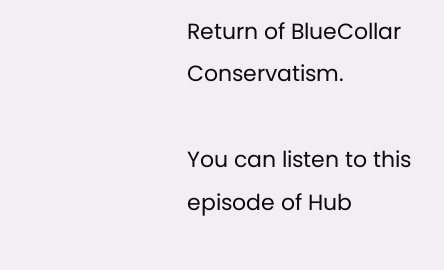Return of BlueCollar Conservatism.

You can listen to this episode of Hub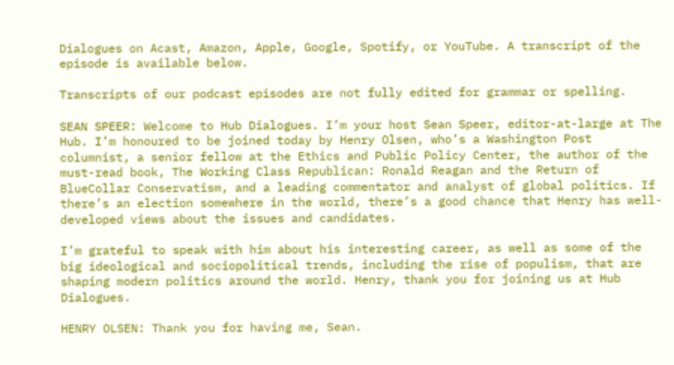Dialogues on Acast, Amazon, Apple, Google, Spotify, or YouTube. A transcript of the episode is available below.

Transcripts of our podcast episodes are not fully edited for grammar or spelling.

SEAN SPEER: Welcome to Hub Dialogues. I’m your host Sean Speer, editor-at-large at The Hub. I’m honoured to be joined today by Henry Olsen, who’s a Washington Post columnist, a senior fellow at the Ethics and Public Policy Center, the author of the must-read book, The Working Class Republican: Ronald Reagan and the Return of BlueCollar Conservatism, and a leading commentator and analyst of global politics. If there’s an election somewhere in the world, there’s a good chance that Henry has well-developed views about the issues and candidates.

I’m grateful to speak with him about his interesting career, as well as some of the big ideological and sociopolitical trends, including the rise of populism, that are shaping modern politics around the world. Henry, thank you for joining us at Hub Dialogues.

HENRY OLSEN: Thank you for having me, Sean.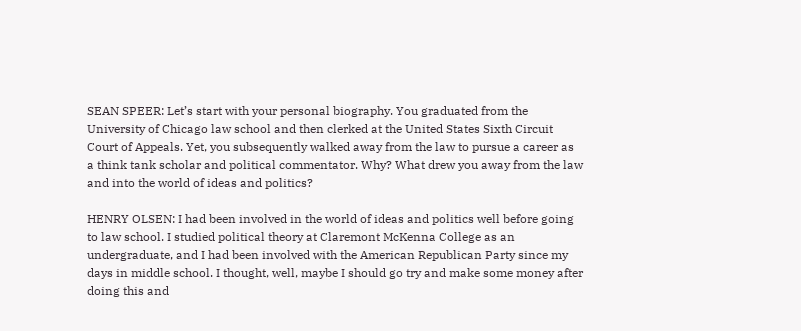SEAN SPEER: Let’s start with your personal biography. You graduated from the University of Chicago law school and then clerked at the United States Sixth Circuit Court of Appeals. Yet, you subsequently walked away from the law to pursue a career as a think tank scholar and political commentator. Why? What drew you away from the law and into the world of ideas and politics?

HENRY OLSEN: I had been involved in the world of ideas and politics well before going to law school. I studied political theory at Claremont McKenna College as an undergraduate, and I had been involved with the American Republican Party since my days in middle school. I thought, well, maybe I should go try and make some money after doing this and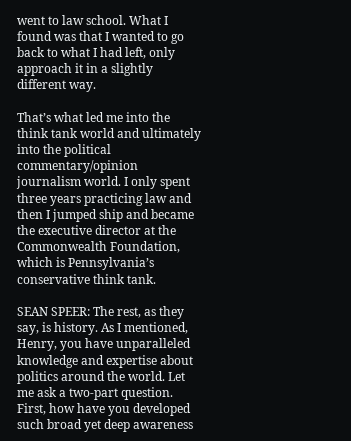went to law school. What I found was that I wanted to go back to what I had left, only approach it in a slightly different way.

That’s what led me into the think tank world and ultimately into the political commentary/opinion journalism world. I only spent three years practicing law and then I jumped ship and became the executive director at the Commonwealth Foundation, which is Pennsylvania’s conservative think tank.

SEAN SPEER: The rest, as they say, is history. As I mentioned, Henry, you have unparalleled knowledge and expertise about politics around the world. Let me ask a two-part question. First, how have you developed such broad yet deep awareness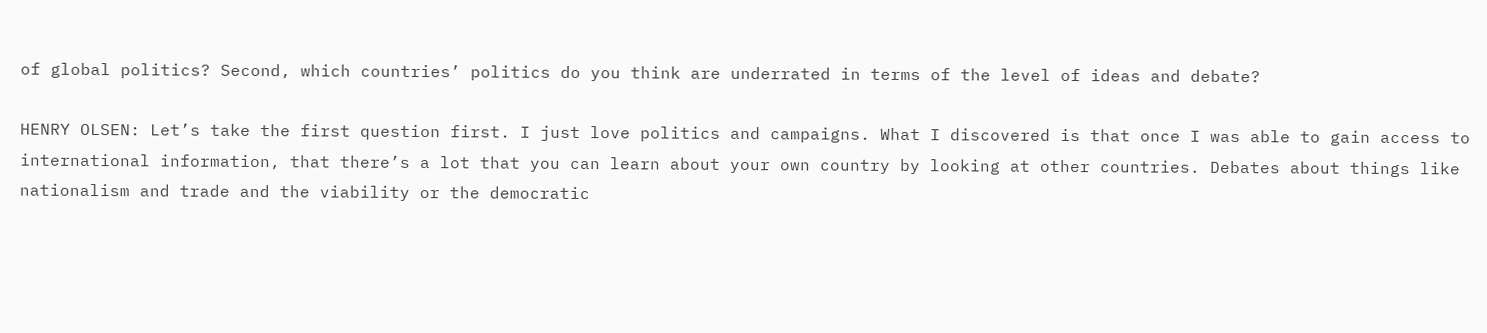of global politics? Second, which countries’ politics do you think are underrated in terms of the level of ideas and debate?

HENRY OLSEN: Let’s take the first question first. I just love politics and campaigns. What I discovered is that once I was able to gain access to international information, that there’s a lot that you can learn about your own country by looking at other countries. Debates about things like nationalism and trade and the viability or the democratic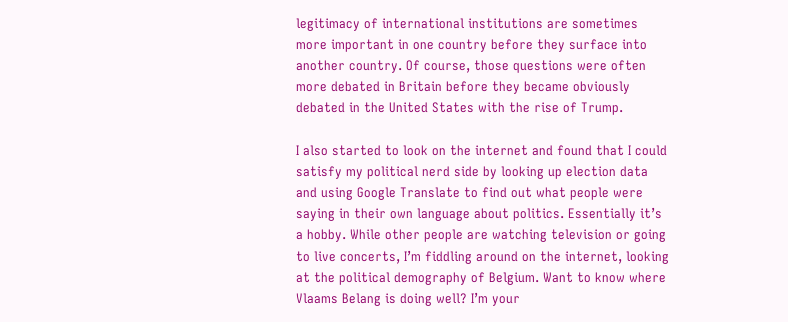legitimacy of international institutions are sometimes more important in one country before they surface into another country. Of course, those questions were often more debated in Britain before they became obviously debated in the United States with the rise of Trump.

I also started to look on the internet and found that I could satisfy my political nerd side by looking up election data and using Google Translate to find out what people were saying in their own language about politics. Essentially it’s a hobby. While other people are watching television or going to live concerts, I’m fiddling around on the internet, looking at the political demography of Belgium. Want to know where Vlaams Belang is doing well? I’m your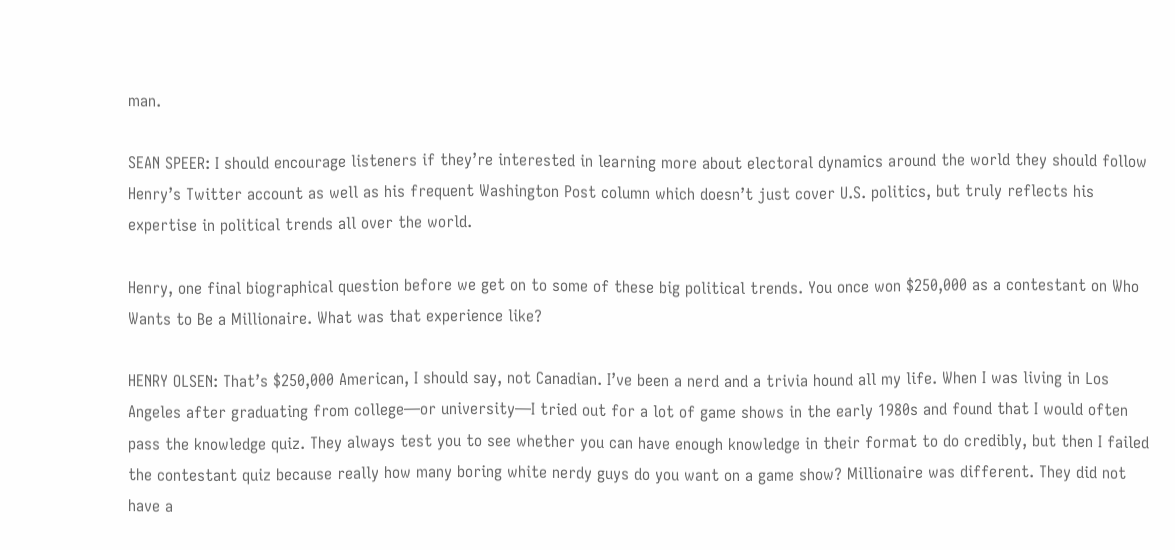man.

SEAN SPEER: I should encourage listeners if they’re interested in learning more about electoral dynamics around the world they should follow Henry’s Twitter account as well as his frequent Washington Post column which doesn’t just cover U.S. politics, but truly reflects his expertise in political trends all over the world.

Henry, one final biographical question before we get on to some of these big political trends. You once won $250,000 as a contestant on Who Wants to Be a Millionaire. What was that experience like?

HENRY OLSEN: That’s $250,000 American, I should say, not Canadian. I’ve been a nerd and a trivia hound all my life. When I was living in Los Angeles after graduating from college—or university—I tried out for a lot of game shows in the early 1980s and found that I would often pass the knowledge quiz. They always test you to see whether you can have enough knowledge in their format to do credibly, but then I failed the contestant quiz because really how many boring white nerdy guys do you want on a game show? Millionaire was different. They did not have a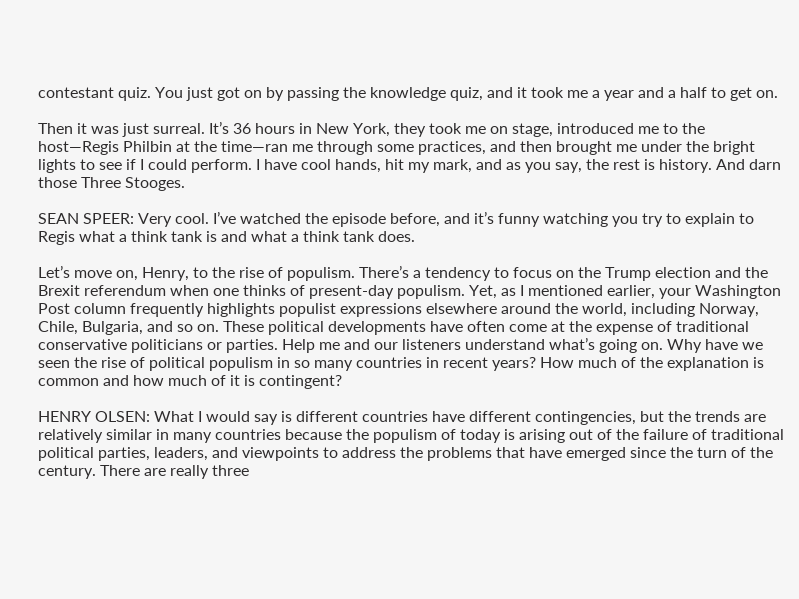contestant quiz. You just got on by passing the knowledge quiz, and it took me a year and a half to get on.

Then it was just surreal. It’s 36 hours in New York, they took me on stage, introduced me to the host—Regis Philbin at the time—ran me through some practices, and then brought me under the bright lights to see if I could perform. I have cool hands, hit my mark, and as you say, the rest is history. And darn those Three Stooges.

SEAN SPEER: Very cool. I’ve watched the episode before, and it’s funny watching you try to explain to Regis what a think tank is and what a think tank does.

Let’s move on, Henry, to the rise of populism. There’s a tendency to focus on the Trump election and the Brexit referendum when one thinks of present-day populism. Yet, as I mentioned earlier, your Washington Post column frequently highlights populist expressions elsewhere around the world, including Norway, Chile, Bulgaria, and so on. These political developments have often come at the expense of traditional conservative politicians or parties. Help me and our listeners understand what’s going on. Why have we seen the rise of political populism in so many countries in recent years? How much of the explanation is common and how much of it is contingent?

HENRY OLSEN: What I would say is different countries have different contingencies, but the trends are relatively similar in many countries because the populism of today is arising out of the failure of traditional political parties, leaders, and viewpoints to address the problems that have emerged since the turn of the century. There are really three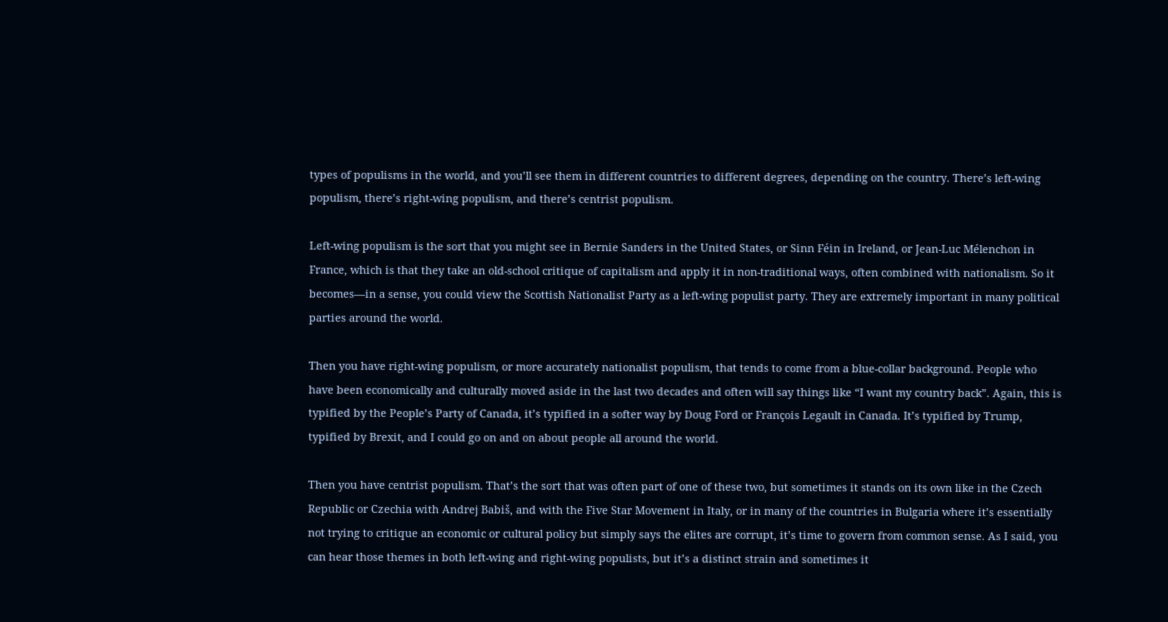types of populisms in the world, and you’ll see them in different countries to different degrees, depending on the country. There’s left-wing populism, there’s right-wing populism, and there’s centrist populism.

Left-wing populism is the sort that you might see in Bernie Sanders in the United States, or Sinn Féin in Ireland, or Jean-Luc Mélenchon in France, which is that they take an old-school critique of capitalism and apply it in non-traditional ways, often combined with nationalism. So it becomes—in a sense, you could view the Scottish Nationalist Party as a left-wing populist party. They are extremely important in many political parties around the world.

Then you have right-wing populism, or more accurately nationalist populism, that tends to come from a blue-collar background. People who have been economically and culturally moved aside in the last two decades and often will say things like “I want my country back”. Again, this is typified by the People’s Party of Canada, it’s typified in a softer way by Doug Ford or François Legault in Canada. It’s typified by Trump, typified by Brexit, and I could go on and on about people all around the world.

Then you have centrist populism. That’s the sort that was often part of one of these two, but sometimes it stands on its own like in the Czech Republic or Czechia with Andrej Babiš, and with the Five Star Movement in Italy, or in many of the countries in Bulgaria where it’s essentially not trying to critique an economic or cultural policy but simply says the elites are corrupt, it’s time to govern from common sense. As I said, you can hear those themes in both left-wing and right-wing populists, but it’s a distinct strain and sometimes it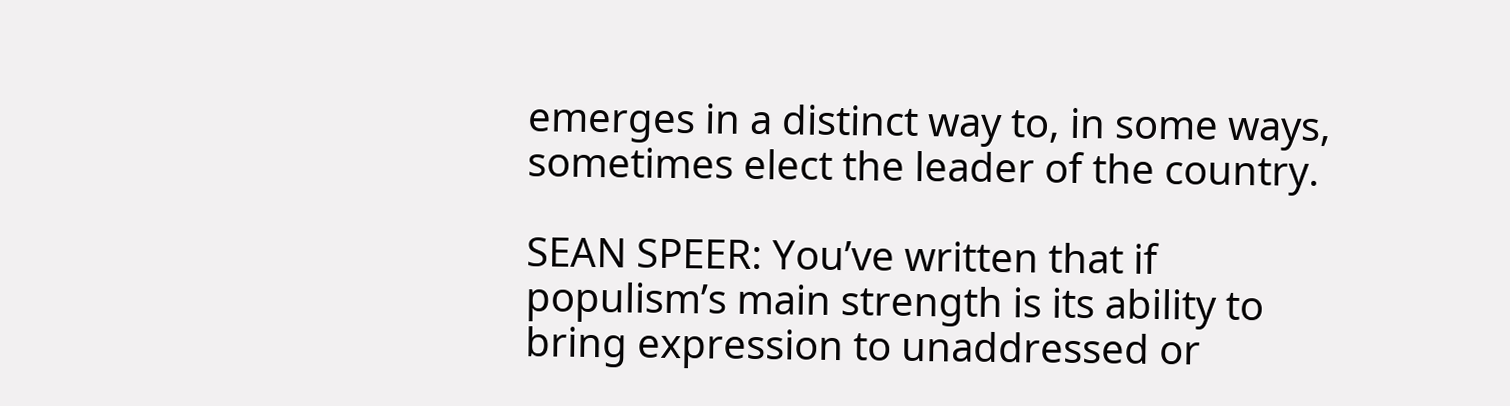emerges in a distinct way to, in some ways, sometimes elect the leader of the country.

SEAN SPEER: You’ve written that if populism’s main strength is its ability to bring expression to unaddressed or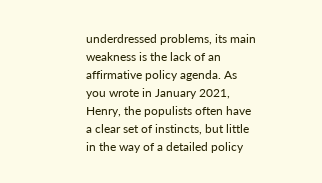underdressed problems, its main weakness is the lack of an affirmative policy agenda. As you wrote in January 2021, Henry, the populists often have a clear set of instincts, but little in the way of a detailed policy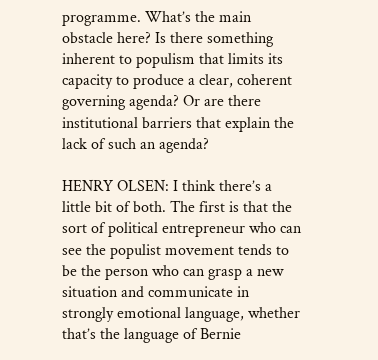programme. What’s the main obstacle here? Is there something inherent to populism that limits its capacity to produce a clear, coherent governing agenda? Or are there institutional barriers that explain the lack of such an agenda?

HENRY OLSEN: I think there’s a little bit of both. The first is that the sort of political entrepreneur who can see the populist movement tends to be the person who can grasp a new situation and communicate in strongly emotional language, whether that’s the language of Bernie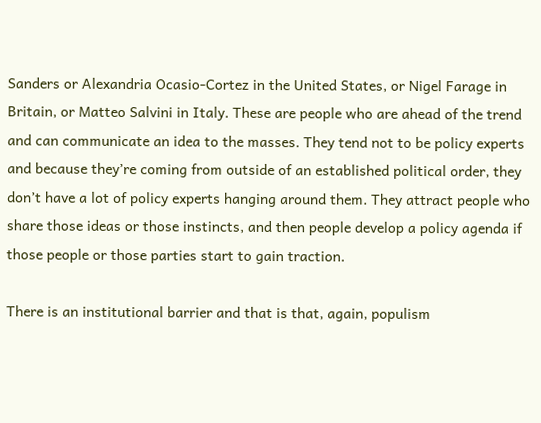Sanders or Alexandria Ocasio-Cortez in the United States, or Nigel Farage in Britain, or Matteo Salvini in Italy. These are people who are ahead of the trend and can communicate an idea to the masses. They tend not to be policy experts and because they’re coming from outside of an established political order, they don’t have a lot of policy experts hanging around them. They attract people who share those ideas or those instincts, and then people develop a policy agenda if those people or those parties start to gain traction.

There is an institutional barrier and that is that, again, populism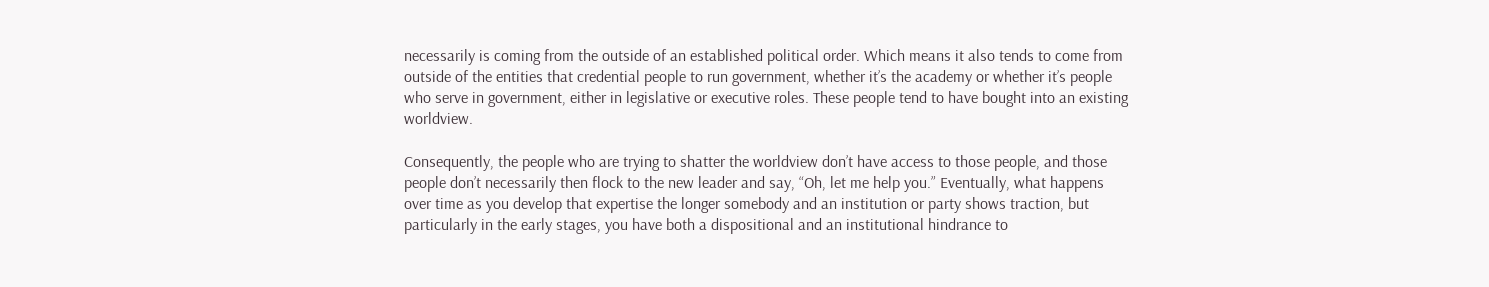necessarily is coming from the outside of an established political order. Which means it also tends to come from outside of the entities that credential people to run government, whether it’s the academy or whether it’s people who serve in government, either in legislative or executive roles. These people tend to have bought into an existing worldview.

Consequently, the people who are trying to shatter the worldview don’t have access to those people, and those people don’t necessarily then flock to the new leader and say, “Oh, let me help you.” Eventually, what happens over time as you develop that expertise the longer somebody and an institution or party shows traction, but particularly in the early stages, you have both a dispositional and an institutional hindrance to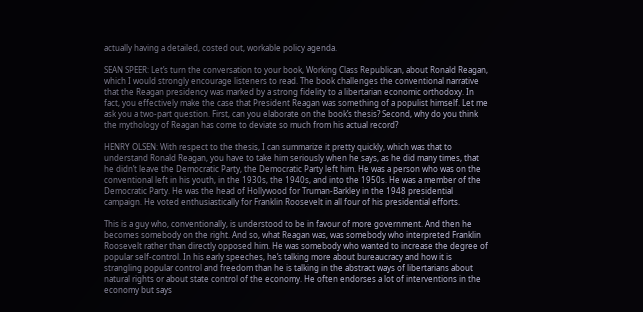actually having a detailed, costed out, workable policy agenda.

SEAN SPEER: Let’s turn the conversation to your book, Working Class Republican, about Ronald Reagan, which I would strongly encourage listeners to read. The book challenges the conventional narrative that the Reagan presidency was marked by a strong fidelity to a libertarian economic orthodoxy. In fact, you effectively make the case that President Reagan was something of a populist himself. Let me ask you a two-part question. First, can you elaborate on the book’s thesis? Second, why do you think the mythology of Reagan has come to deviate so much from his actual record?

HENRY OLSEN: With respect to the thesis, I can summarize it pretty quickly, which was that to understand Ronald Reagan, you have to take him seriously when he says, as he did many times, that he didn’t leave the Democratic Party, the Democratic Party left him. He was a person who was on the conventional left in his youth, in the 1930s, the 1940s, and into the 1950s. He was a member of the Democratic Party. He was the head of Hollywood for Truman-Barkley in the 1948 presidential campaign. He voted enthusiastically for Franklin Roosevelt in all four of his presidential efforts.

This is a guy who, conventionally, is understood to be in favour of more government. And then he becomes somebody on the right. And so, what Reagan was, was somebody who interpreted Franklin Roosevelt rather than directly opposed him. He was somebody who wanted to increase the degree of popular self-control. In his early speeches, he’s talking more about bureaucracy and how it is strangling popular control and freedom than he is talking in the abstract ways of libertarians about natural rights or about state control of the economy. He often endorses a lot of interventions in the economy but says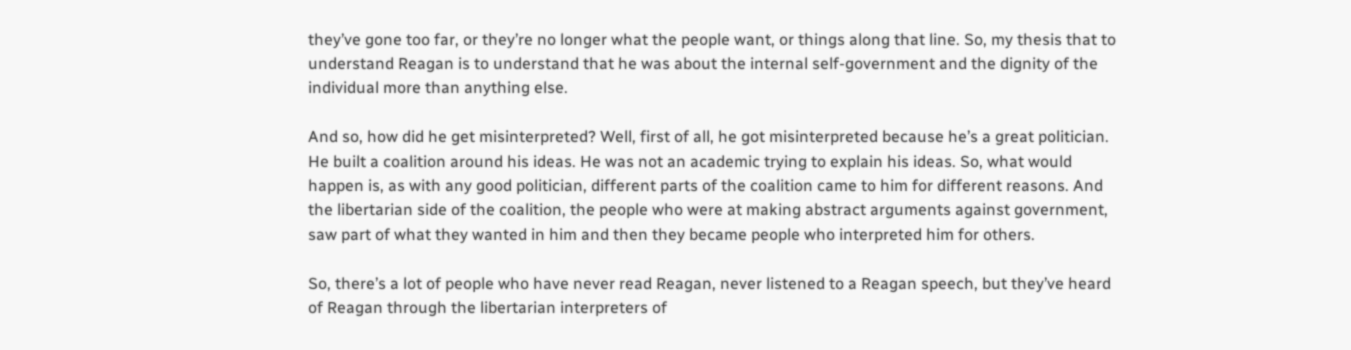they’ve gone too far, or they’re no longer what the people want, or things along that line. So, my thesis that to understand Reagan is to understand that he was about the internal self-government and the dignity of the individual more than anything else.

And so, how did he get misinterpreted? Well, first of all, he got misinterpreted because he’s a great politician. He built a coalition around his ideas. He was not an academic trying to explain his ideas. So, what would happen is, as with any good politician, different parts of the coalition came to him for different reasons. And the libertarian side of the coalition, the people who were at making abstract arguments against government, saw part of what they wanted in him and then they became people who interpreted him for others.

So, there’s a lot of people who have never read Reagan, never listened to a Reagan speech, but they’ve heard of Reagan through the libertarian interpreters of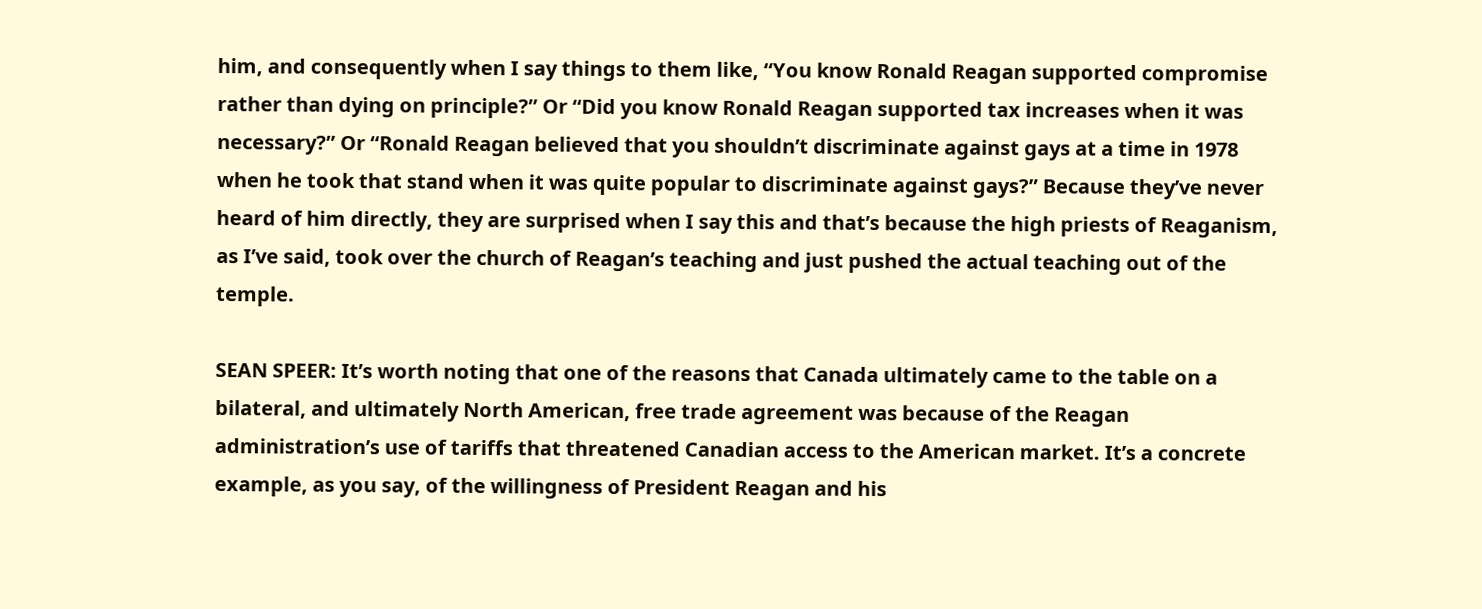him, and consequently when I say things to them like, “You know Ronald Reagan supported compromise rather than dying on principle?” Or “Did you know Ronald Reagan supported tax increases when it was necessary?” Or “Ronald Reagan believed that you shouldn’t discriminate against gays at a time in 1978 when he took that stand when it was quite popular to discriminate against gays?” Because they’ve never heard of him directly, they are surprised when I say this and that’s because the high priests of Reaganism, as I’ve said, took over the church of Reagan’s teaching and just pushed the actual teaching out of the temple.

SEAN SPEER: It’s worth noting that one of the reasons that Canada ultimately came to the table on a bilateral, and ultimately North American, free trade agreement was because of the Reagan administration’s use of tariffs that threatened Canadian access to the American market. It’s a concrete example, as you say, of the willingness of President Reagan and his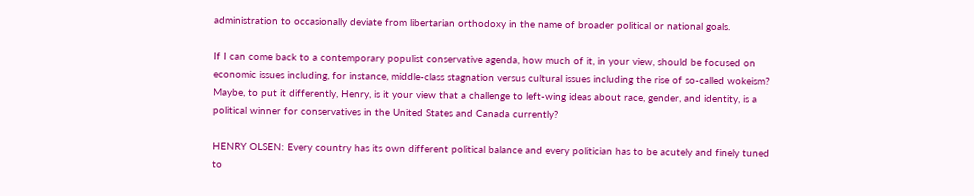administration to occasionally deviate from libertarian orthodoxy in the name of broader political or national goals.

If I can come back to a contemporary populist conservative agenda, how much of it, in your view, should be focused on economic issues including, for instance, middle-class stagnation versus cultural issues including the rise of so-called wokeism? Maybe, to put it differently, Henry, is it your view that a challenge to left-wing ideas about race, gender, and identity, is a political winner for conservatives in the United States and Canada currently?

HENRY OLSEN: Every country has its own different political balance and every politician has to be acutely and finely tuned to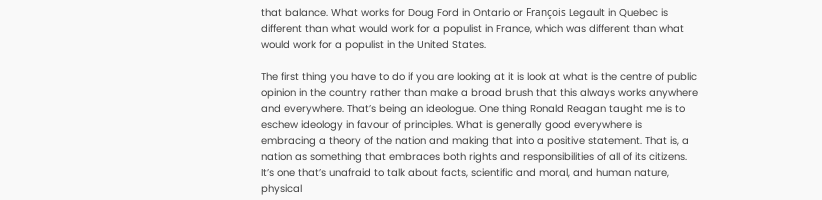that balance. What works for Doug Ford in Ontario or François Legault in Quebec is different than what would work for a populist in France, which was different than what would work for a populist in the United States.

The first thing you have to do if you are looking at it is look at what is the centre of public opinion in the country rather than make a broad brush that this always works anywhere and everywhere. That’s being an ideologue. One thing Ronald Reagan taught me is to eschew ideology in favour of principles. What is generally good everywhere is embracing a theory of the nation and making that into a positive statement. That is, a nation as something that embraces both rights and responsibilities of all of its citizens. It’s one that’s unafraid to talk about facts, scientific and moral, and human nature, physical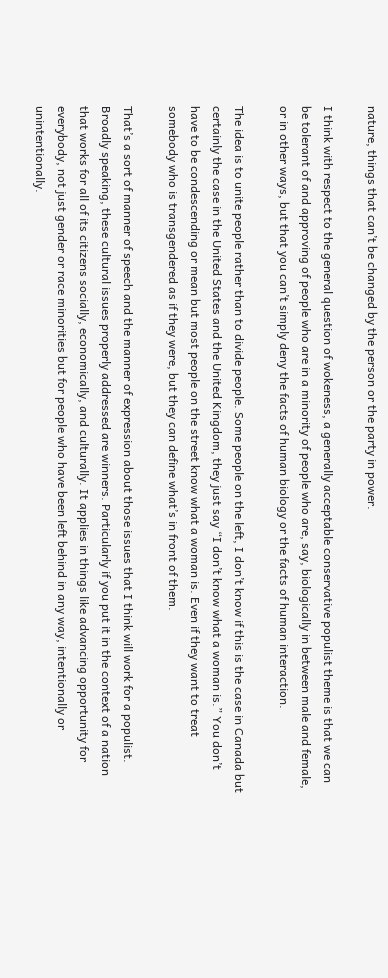nature, things that can’t be changed by the person or the party in power.

I think with respect to the general question of wokeness, a generally acceptable conservative populist theme is that we can be tolerant of and approving of people who are in a minority of people who are, say, biologically in between male and female, or in other ways, but that you can’t simply deny the facts of human biology or the facts of human interaction.

The idea is to unite people rather than to divide people. Some people on the left, I don’t know if this is the case in Canada but certainly the case in the United States and the United Kingdom, they just say “I don’t know what a woman is.” You don’t have to be condescending or mean but most people on the street know what a woman is. Even if they want to treat somebody who is transgendered as if they were, but they can define what’s in front of them.

That’s a sort of manner of speech and the manner of expression about those issues that I think will work for a populist. Broadly speaking, these cultural issues properly addressed are winners. Particularly if you put it in the context of a nation that works for all of its citizens socially, economically, and culturally. It applies in things like advancing opportunity for everybody, not just gender or race minorities but for people who have been left behind in any way, intentionally or unintentionally.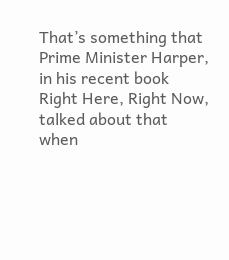That’s something that Prime Minister Harper, in his recent book Right Here, Right Now, talked about that when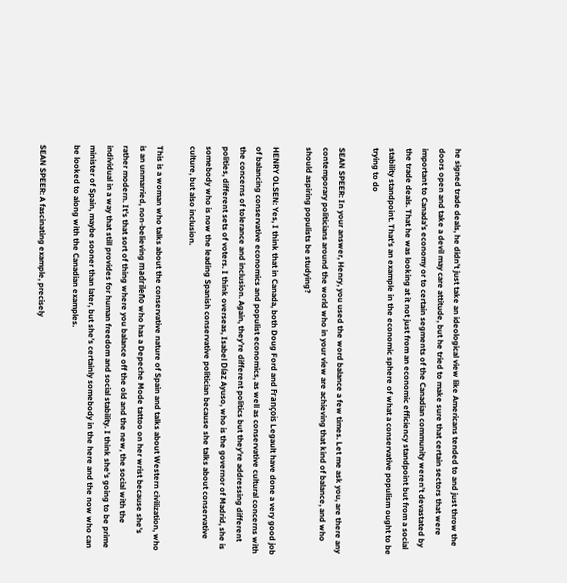he signed trade deals, he didn’t just take an ideological view like Americans tended to and just throw the doors open and take a devil may care attitude, but he tried to make sure that certain sectors that were important to Canada’s economy or to certain segments of the Canadian community weren’t devastated by the trade deals. That he was looking at it not just from an economic efficiency standpoint but from a social stability standpoint. That’s an example in the economic sphere of what a conservative populism ought to be trying to do

SEAN SPEER: In your answer, Henry, you used the word balance a few times. Let me ask you, are there any contemporary politicians around the world who in your view are achieving that kind of balance, and who should aspiring populists be studying?

HENRY OLSEN: Yes, I think that in Canada, both Doug Ford and François Legault have done a very good job of balancing conservative economics and populist economics, as well as conservative cultural concerns with the concerns of tolerance and inclusion. Again, they’re different politics but they’re addressing different polities, different sets of voters. I think overseas, Isabel Díaz Ayuso, who is the governor of Madrid, she is somebody who is now the leading Spanish conservative politician because she talks about conservative culture, but also inclusion.

This is a woman who talks about the conservative nature of Spain and talks about Western civilization, who is an unmarried, non-believing madrileño who has a Depeche Mode tattoo on her wrist because she’s rather modern. It’s that sort of thing where you balance off the old and the new, the social with the individual in a way that still provides for human freedom and social stability. I think she’s going to be prime minister of Spain, maybe sooner than later, but she’s certainly somebody in the here and the now who can be looked to along with the Canadian examples.

SEAN SPEER: A fascinating example, precisely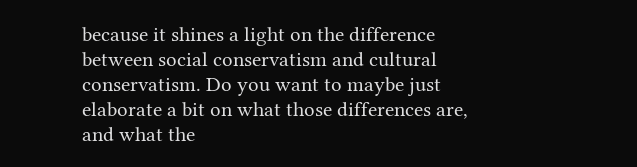because it shines a light on the difference between social conservatism and cultural conservatism. Do you want to maybe just elaborate a bit on what those differences are, and what the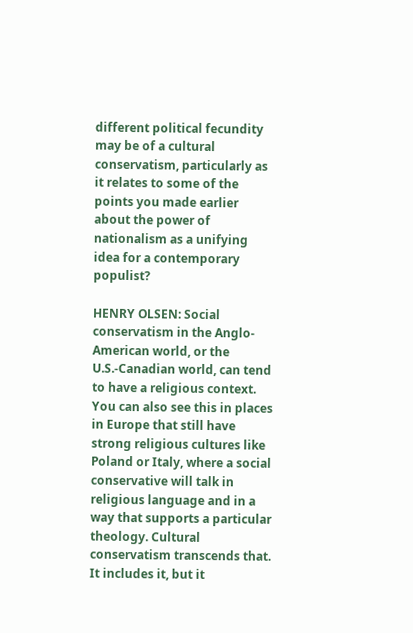different political fecundity may be of a cultural conservatism, particularly as it relates to some of the points you made earlier about the power of nationalism as a unifying idea for a contemporary populist?

HENRY OLSEN: Social conservatism in the Anglo-American world, or the U.S.-Canadian world, can tend to have a religious context. You can also see this in places in Europe that still have strong religious cultures like Poland or Italy, where a social conservative will talk in religious language and in a way that supports a particular theology. Cultural conservatism transcends that. It includes it, but it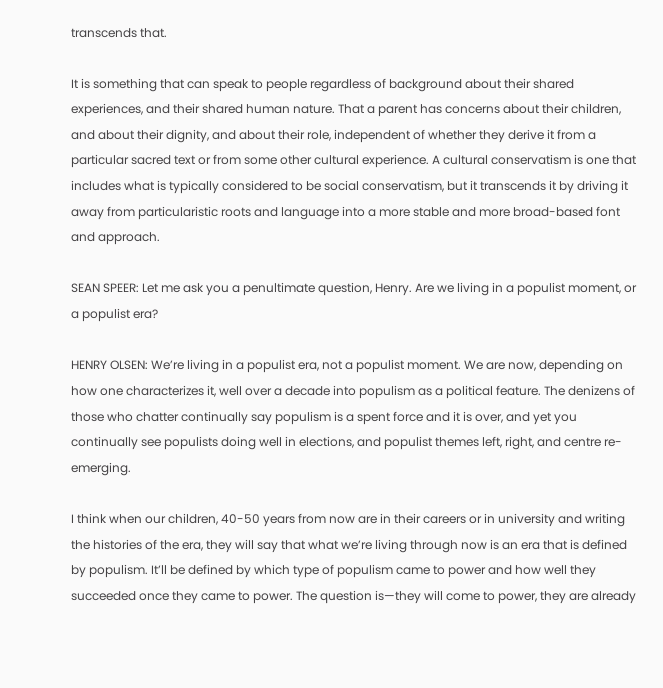transcends that.

It is something that can speak to people regardless of background about their shared experiences, and their shared human nature. That a parent has concerns about their children, and about their dignity, and about their role, independent of whether they derive it from a particular sacred text or from some other cultural experience. A cultural conservatism is one that includes what is typically considered to be social conservatism, but it transcends it by driving it away from particularistic roots and language into a more stable and more broad-based font and approach.

SEAN SPEER: Let me ask you a penultimate question, Henry. Are we living in a populist moment, or a populist era?

HENRY OLSEN: We’re living in a populist era, not a populist moment. We are now, depending on how one characterizes it, well over a decade into populism as a political feature. The denizens of those who chatter continually say populism is a spent force and it is over, and yet you continually see populists doing well in elections, and populist themes left, right, and centre re-emerging.

I think when our children, 40-50 years from now are in their careers or in university and writing the histories of the era, they will say that what we’re living through now is an era that is defined by populism. It’ll be defined by which type of populism came to power and how well they succeeded once they came to power. The question is—they will come to power, they are already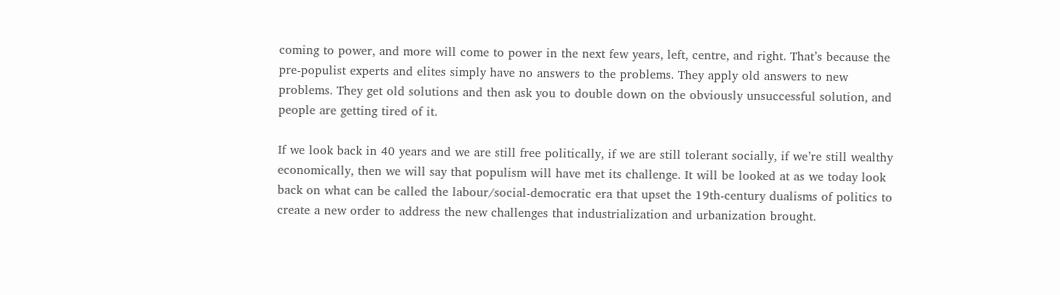coming to power, and more will come to power in the next few years, left, centre, and right. That’s because the pre-populist experts and elites simply have no answers to the problems. They apply old answers to new problems. They get old solutions and then ask you to double down on the obviously unsuccessful solution, and people are getting tired of it.

If we look back in 40 years and we are still free politically, if we are still tolerant socially, if we’re still wealthy economically, then we will say that populism will have met its challenge. It will be looked at as we today look back on what can be called the labour/social-democratic era that upset the 19th-century dualisms of politics to create a new order to address the new challenges that industrialization and urbanization brought.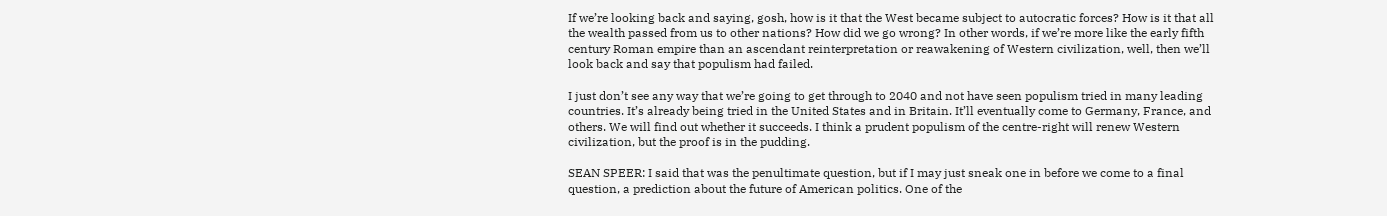If we’re looking back and saying, gosh, how is it that the West became subject to autocratic forces? How is it that all the wealth passed from us to other nations? How did we go wrong? In other words, if we’re more like the early fifth century Roman empire than an ascendant reinterpretation or reawakening of Western civilization, well, then we’ll look back and say that populism had failed.

I just don’t see any way that we’re going to get through to 2040 and not have seen populism tried in many leading countries. It’s already being tried in the United States and in Britain. It’ll eventually come to Germany, France, and others. We will find out whether it succeeds. I think a prudent populism of the centre-right will renew Western civilization, but the proof is in the pudding.

SEAN SPEER: I said that was the penultimate question, but if I may just sneak one in before we come to a final question, a prediction about the future of American politics. One of the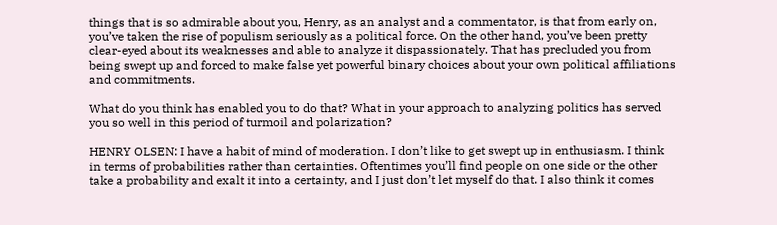things that is so admirable about you, Henry, as an analyst and a commentator, is that from early on, you’ve taken the rise of populism seriously as a political force. On the other hand, you’ve been pretty clear-eyed about its weaknesses and able to analyze it dispassionately. That has precluded you from being swept up and forced to make false yet powerful binary choices about your own political affiliations and commitments.

What do you think has enabled you to do that? What in your approach to analyzing politics has served you so well in this period of turmoil and polarization?

HENRY OLSEN: I have a habit of mind of moderation. I don’t like to get swept up in enthusiasm. I think in terms of probabilities rather than certainties. Oftentimes you’ll find people on one side or the other take a probability and exalt it into a certainty, and I just don’t let myself do that. I also think it comes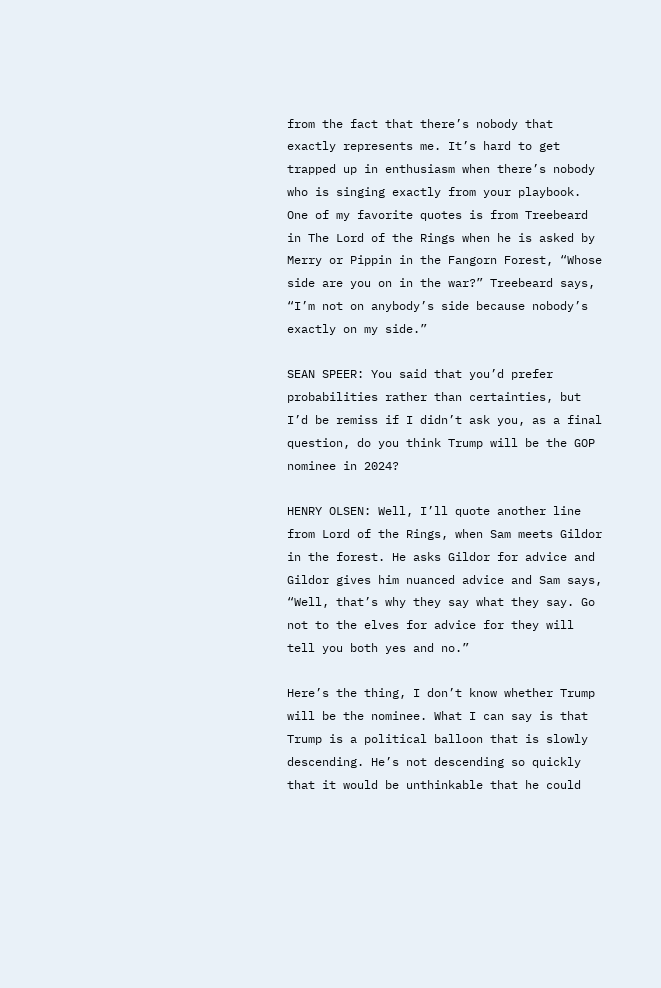from the fact that there’s nobody that exactly represents me. It’s hard to get trapped up in enthusiasm when there’s nobody who is singing exactly from your playbook. One of my favorite quotes is from Treebeard in The Lord of the Rings when he is asked by Merry or Pippin in the Fangorn Forest, “Whose side are you on in the war?” Treebeard says, “I’m not on anybody’s side because nobody’s exactly on my side.”

SEAN SPEER: You said that you’d prefer probabilities rather than certainties, but I’d be remiss if I didn’t ask you, as a final question, do you think Trump will be the GOP nominee in 2024?

HENRY OLSEN: Well, I’ll quote another line from Lord of the Rings, when Sam meets Gildor in the forest. He asks Gildor for advice and Gildor gives him nuanced advice and Sam says, “Well, that’s why they say what they say. Go not to the elves for advice for they will tell you both yes and no.”

Here’s the thing, I don’t know whether Trump will be the nominee. What I can say is that Trump is a political balloon that is slowly descending. He’s not descending so quickly that it would be unthinkable that he could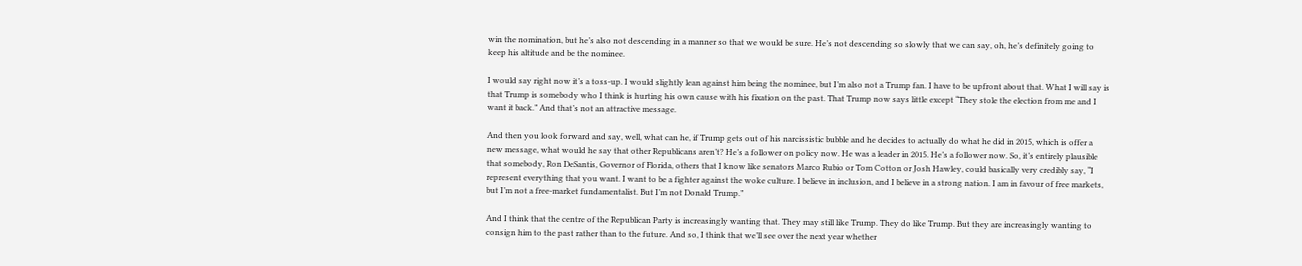win the nomination, but he’s also not descending in a manner so that we would be sure. He’s not descending so slowly that we can say, oh, he’s definitely going to keep his altitude and be the nominee.

I would say right now it’s a toss-up. I would slightly lean against him being the nominee, but I’m also not a Trump fan. I have to be upfront about that. What I will say is that Trump is somebody who I think is hurting his own cause with his fixation on the past. That Trump now says little except “They stole the election from me and I want it back.” And that’s not an attractive message.

And then you look forward and say, well, what can he, if Trump gets out of his narcissistic bubble and he decides to actually do what he did in 2015, which is offer a new message, what would he say that other Republicans aren’t? He’s a follower on policy now. He was a leader in 2015. He’s a follower now. So, it’s entirely plausible that somebody, Ron DeSantis, Governor of Florida, others that I know like senators Marco Rubio or Tom Cotton or Josh Hawley, could basically very credibly say, “I represent everything that you want. I want to be a fighter against the woke culture. I believe in inclusion, and I believe in a strong nation. I am in favour of free markets, but I’m not a free-market fundamentalist. But I’m not Donald Trump.”

And I think that the centre of the Republican Party is increasingly wanting that. They may still like Trump. They do like Trump. But they are increasingly wanting to consign him to the past rather than to the future. And so, I think that we’ll see over the next year whether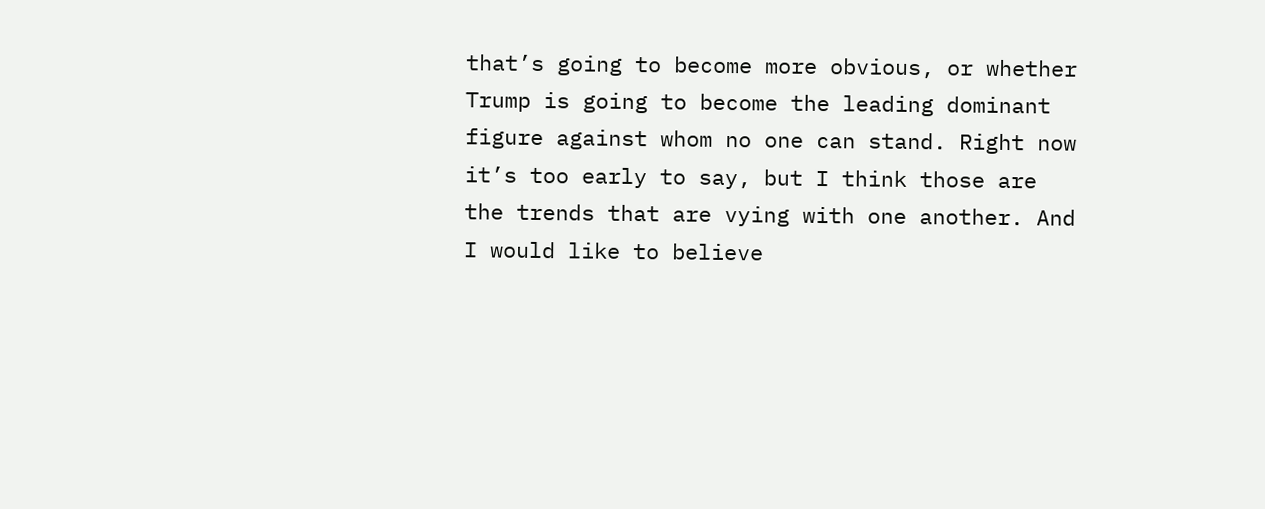that’s going to become more obvious, or whether Trump is going to become the leading dominant figure against whom no one can stand. Right now it’s too early to say, but I think those are the trends that are vying with one another. And I would like to believe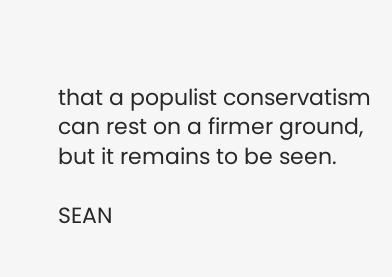that a populist conservatism can rest on a firmer ground, but it remains to be seen.

SEAN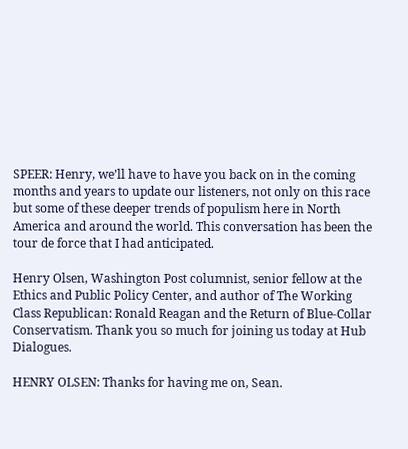SPEER: Henry, we’ll have to have you back on in the coming months and years to update our listeners, not only on this race but some of these deeper trends of populism here in North America and around the world. This conversation has been the tour de force that I had anticipated.

Henry Olsen, Washington Post columnist, senior fellow at the Ethics and Public Policy Center, and author of The Working Class Republican: Ronald Reagan and the Return of Blue-Collar Conservatism. Thank you so much for joining us today at Hub Dialogues.

HENRY OLSEN: Thanks for having me on, Sean.